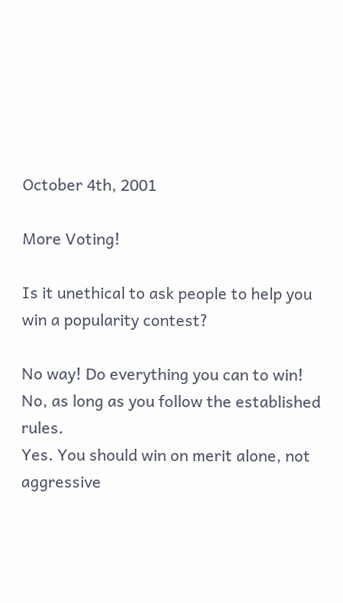October 4th, 2001

More Voting!

Is it unethical to ask people to help you win a popularity contest?

No way! Do everything you can to win!
No, as long as you follow the established rules.
Yes. You should win on merit alone, not aggressive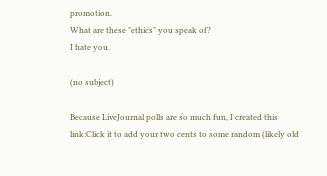promotion.
What are these "ethics" you speak of?
I hate you.

(no subject)

Because LiveJournal polls are so much fun, I created this link:Click it to add your two cents to some random (likely old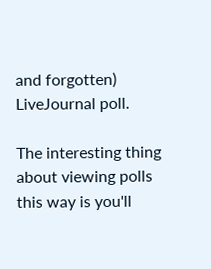and forgotten) LiveJournal poll.

The interesting thing about viewing polls this way is you'll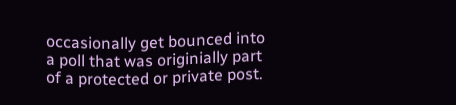occasionally get bounced into a poll that was originially part of a protected or private post.